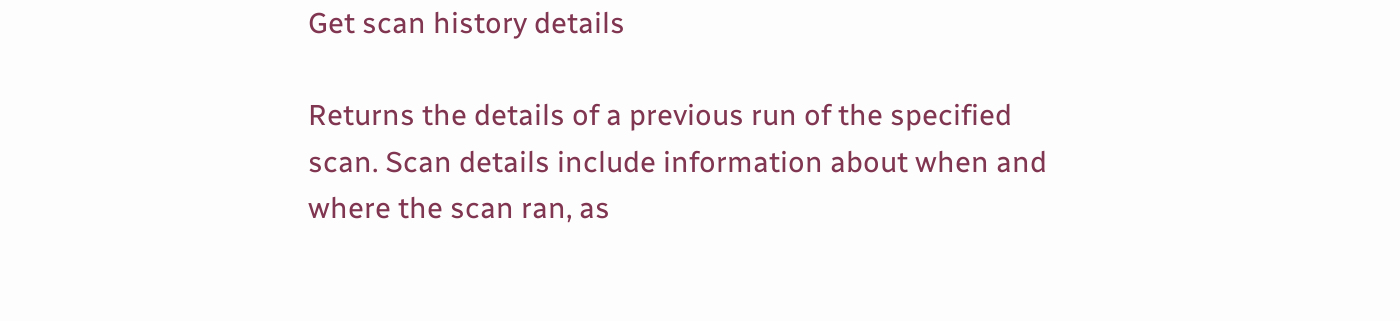Get scan history details

Returns the details of a previous run of the specified scan. Scan details include information about when and where the scan ran, as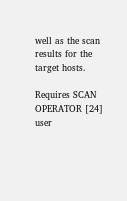well as the scan results for the target hosts.

Requires SCAN OPERATOR [24] user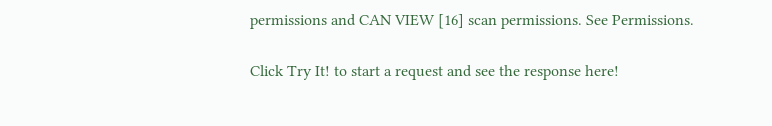permissions and CAN VIEW [16] scan permissions. See Permissions.

Click Try It! to start a request and see the response here!